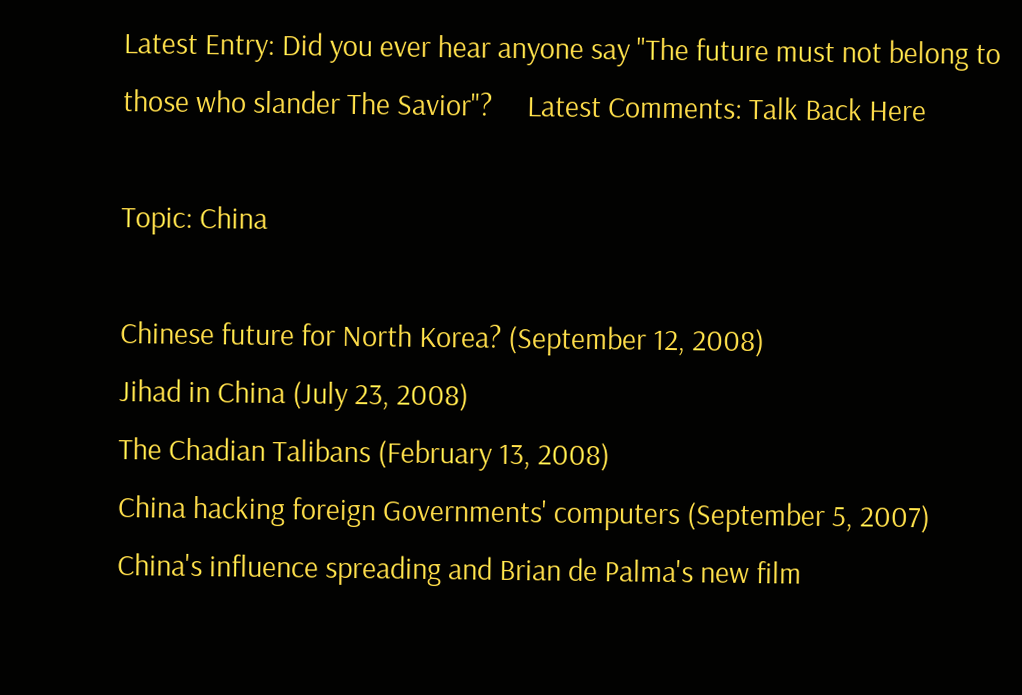Latest Entry: Did you ever hear anyone say "The future must not belong to those who slander The Savior"?     Latest Comments: Talk Back Here

Topic: China

Chinese future for North Korea? (September 12, 2008)
Jihad in China (July 23, 2008)
The Chadian Talibans (February 13, 2008)
China hacking foreign Governments' computers (September 5, 2007)
China's influence spreading and Brian de Palma's new film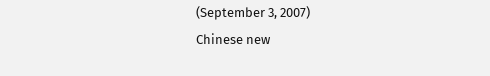(September 3, 2007)
Chinese new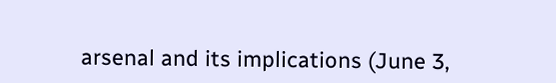arsenal and its implications (June 3,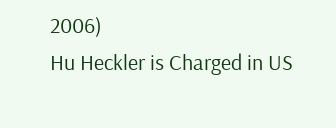2006)
Hu Heckler is Charged in US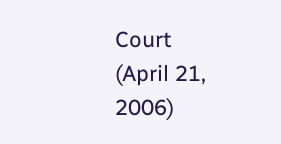Court (April 21, 2006)